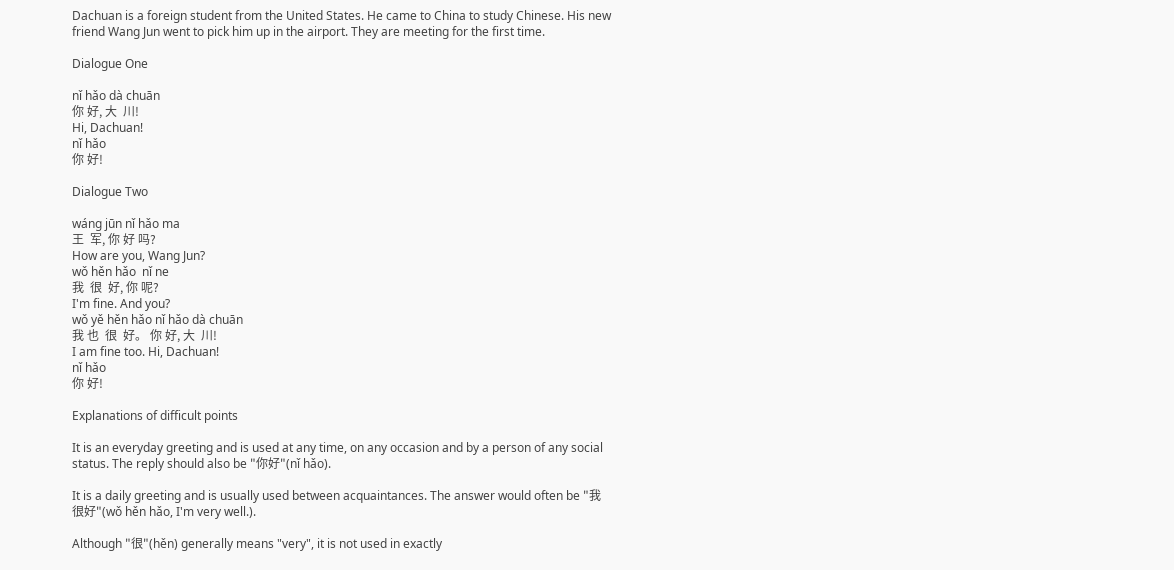Dachuan is a foreign student from the United States. He came to China to study Chinese. His new friend Wang Jun went to pick him up in the airport. They are meeting for the first time.

Dialogue One

nǐ hǎo dà chuān
你 好, 大  川!
Hi, Dachuan!
nǐ hǎo
你 好!

Dialogue Two

wáng jūn nǐ hǎo ma
王  军, 你 好 吗?
How are you, Wang Jun?
wǒ hěn hǎo  nǐ ne
我  很  好, 你 呢?
I'm fine. And you?
wǒ yě hěn hǎo nǐ hǎo dà chuān
我 也  很  好。 你 好, 大  川!
I am fine too. Hi, Dachuan!
nǐ hǎo
你 好!

Explanations of difficult points

It is an everyday greeting and is used at any time, on any occasion and by a person of any social status. The reply should also be "你好"(nǐ hǎo).

It is a daily greeting and is usually used between acquaintances. The answer would often be "我很好"(wǒ hěn hǎo, I'm very well.).

Although "很"(hěn) generally means "very", it is not used in exactly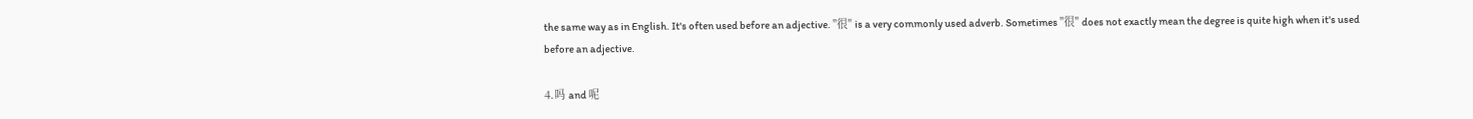the same way as in English. It's often used before an adjective. "很" is a very commonly used adverb. Sometimes "很" does not exactly mean the degree is quite high when it's used before an adjective.

4.吗 and 呢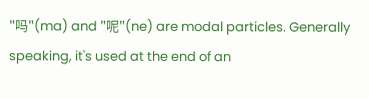"吗"(ma) and "呢"(ne) are modal particles. Generally speaking, it's used at the end of an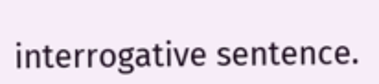interrogative sentence.